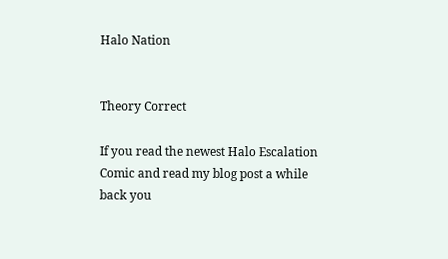Halo Nation


Theory Correct

If you read the newest Halo Escalation Comic and read my blog post a while back you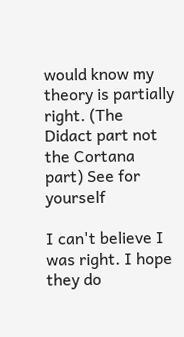would know my theory is partially right. (The Didact part not the Cortana part) See for yourself

I can't believe I was right. I hope they do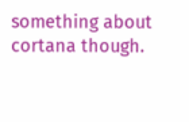something about cortana though.